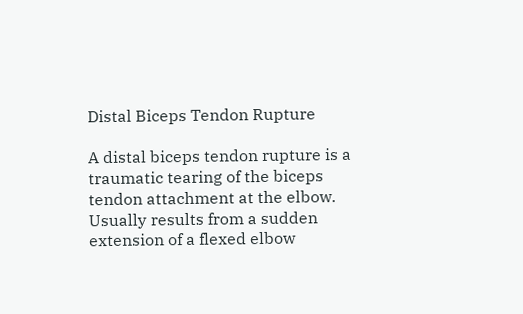Distal Biceps Tendon Rupture

A distal biceps tendon rupture is a traumatic tearing of the biceps tendon attachment at the elbow. Usually results from a sudden extension of a flexed elbow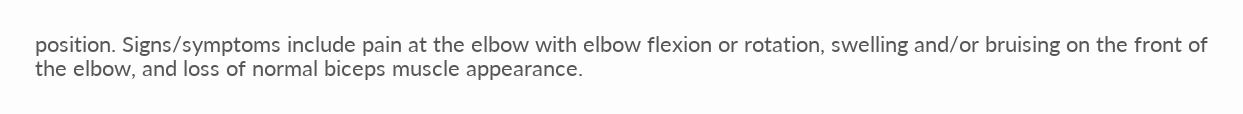position. Signs/symptoms include pain at the elbow with elbow flexion or rotation, swelling and/or bruising on the front of the elbow, and loss of normal biceps muscle appearance.